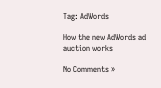Tag: AdWords

How the new AdWords ad auction works

No Comments »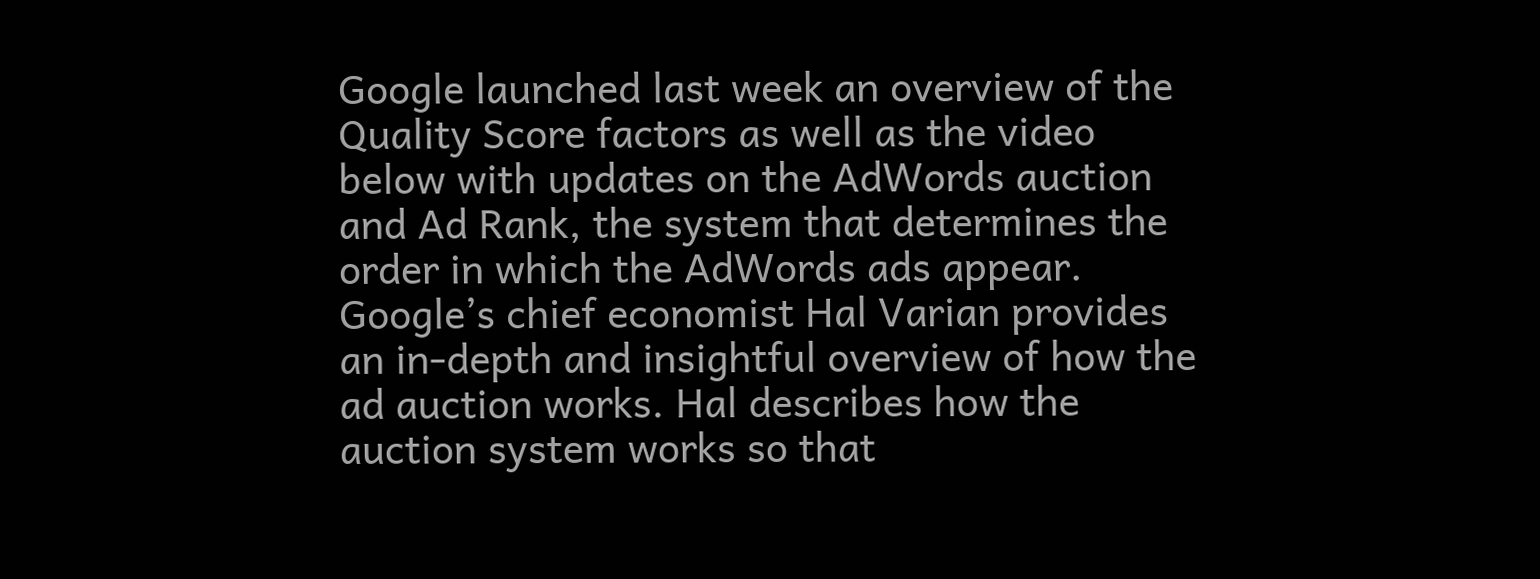Google launched last week an overview of the Quality Score factors as well as the video below with updates on the AdWords auction and Ad Rank, the system that determines the order in which the AdWords ads appear. Google’s chief economist Hal Varian provides an in-depth and insightful overview of how the ad auction works. Hal describes how the auction system works so that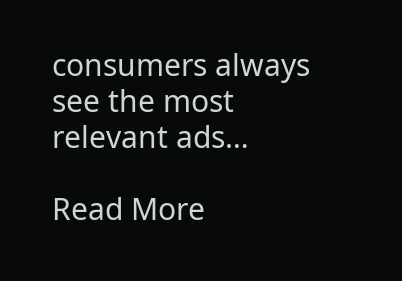consumers always see the most relevant ads…

Read More